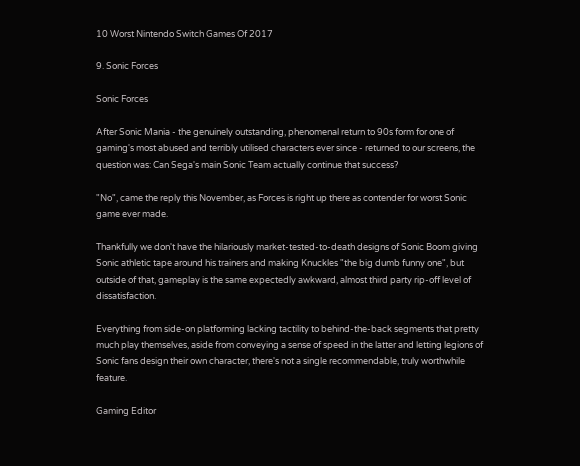10 Worst Nintendo Switch Games Of 2017

9. Sonic Forces

Sonic Forces

After Sonic Mania - the genuinely outstanding, phenomenal return to 90s form for one of gaming's most abused and terribly utilised characters ever since - returned to our screens, the question was: Can Sega's main Sonic Team actually continue that success?

"No", came the reply this November, as Forces is right up there as contender for worst Sonic game ever made.

Thankfully we don't have the hilariously market-tested-to-death designs of Sonic Boom giving Sonic athletic tape around his trainers and making Knuckles "the big dumb funny one", but outside of that, gameplay is the same expectedly awkward, almost third party rip-off level of dissatisfaction.

Everything from side-on platforming lacking tactility to behind-the-back segments that pretty much play themselves, aside from conveying a sense of speed in the latter and letting legions of Sonic fans design their own character, there's not a single recommendable, truly worthwhile feature.

Gaming Editor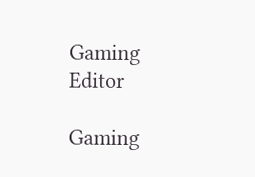Gaming Editor

Gaming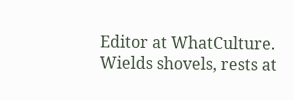Editor at WhatCulture. Wields shovels, rests at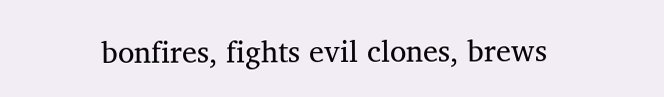bonfires, fights evil clones, brews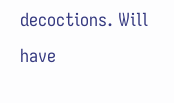decoctions. Will have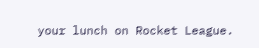your lunch on Rocket League.